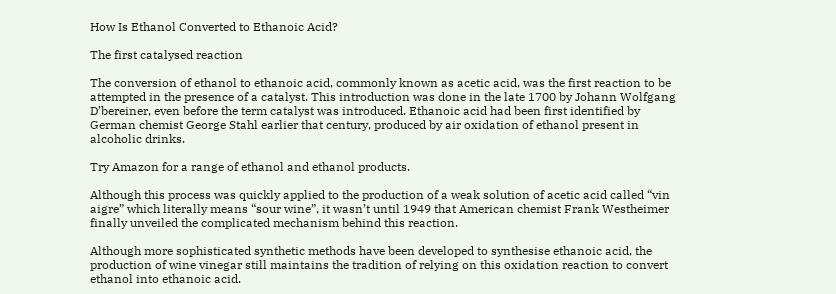How Is Ethanol Converted to Ethanoic Acid?

The first catalysed reaction

The conversion of ethanol to ethanoic acid, commonly known as acetic acid, was the first reaction to be attempted in the presence of a catalyst. This introduction was done in the late 1700 by Johann Wolfgang D’bereiner, even before the term catalyst was introduced. Ethanoic acid had been first identified by German chemist George Stahl earlier that century, produced by air oxidation of ethanol present in alcoholic drinks.

Try Amazon for a range of ethanol and ethanol products.

Although this process was quickly applied to the production of a weak solution of acetic acid called “vin aigre” which literally means “sour wine”, it wasn’t until 1949 that American chemist Frank Westheimer finally unveiled the complicated mechanism behind this reaction.

Although more sophisticated synthetic methods have been developed to synthesise ethanoic acid, the production of wine vinegar still maintains the tradition of relying on this oxidation reaction to convert ethanol into ethanoic acid.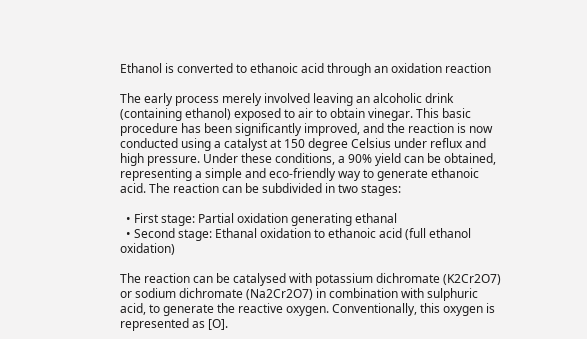Ethanol is converted to ethanoic acid through an oxidation reaction

The early process merely involved leaving an alcoholic drink (containing ethanol) exposed to air to obtain vinegar. This basic procedure has been significantly improved, and the reaction is now conducted using a catalyst at 150 degree Celsius under reflux and high pressure. Under these conditions, a 90% yield can be obtained, representing a simple and eco-friendly way to generate ethanoic acid. The reaction can be subdivided in two stages:

  • First stage: Partial oxidation generating ethanal
  • Second stage: Ethanal oxidation to ethanoic acid (full ethanol oxidation)

The reaction can be catalysed with potassium dichromate (K2Cr2O7) or sodium dichromate (Na2Cr2O7) in combination with sulphuric acid, to generate the reactive oxygen. Conventionally, this oxygen is represented as [O].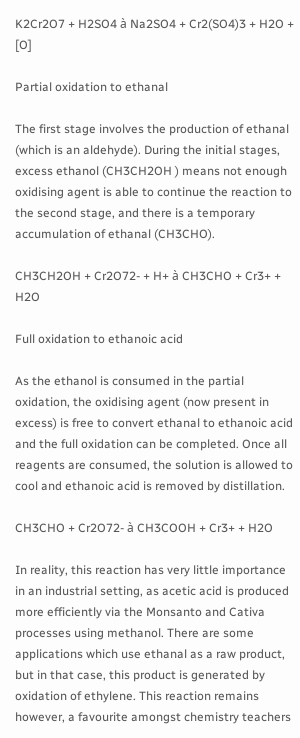K2Cr2O7 + H2SO4 à Na2SO4 + Cr2(SO4)3 + H2O + [O]

Partial oxidation to ethanal

The first stage involves the production of ethanal (which is an aldehyde). During the initial stages, excess ethanol (CH3CH2OH ) means not enough oxidising agent is able to continue the reaction to the second stage, and there is a temporary accumulation of ethanal (CH3CHO).

CH3CH2OH + Cr2O72- + H+ à CH3CHO + Cr3+ + H2O

Full oxidation to ethanoic acid

As the ethanol is consumed in the partial oxidation, the oxidising agent (now present in excess) is free to convert ethanal to ethanoic acid and the full oxidation can be completed. Once all reagents are consumed, the solution is allowed to cool and ethanoic acid is removed by distillation.

CH3CHO + Cr2O72- à CH3COOH + Cr3+ + H2O

In reality, this reaction has very little importance in an industrial setting, as acetic acid is produced more efficiently via the Monsanto and Cativa processes using methanol. There are some applications which use ethanal as a raw product, but in that case, this product is generated by oxidation of ethylene. This reaction remains however, a favourite amongst chemistry teachers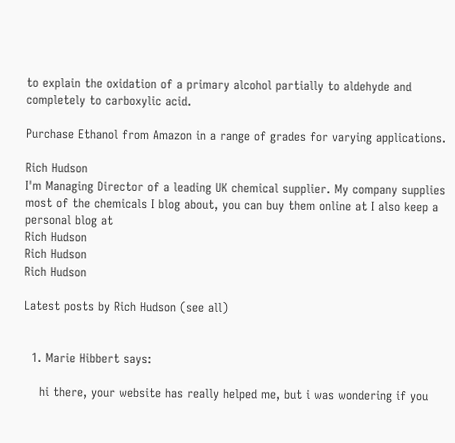to explain the oxidation of a primary alcohol partially to aldehyde and completely to carboxylic acid.

Purchase Ethanol from Amazon in a range of grades for varying applications.

Rich Hudson
I'm Managing Director of a leading UK chemical supplier. My company supplies most of the chemicals I blog about, you can buy them online at I also keep a personal blog at
Rich Hudson
Rich Hudson
Rich Hudson

Latest posts by Rich Hudson (see all)


  1. Marie Hibbert says:

    hi there, your website has really helped me, but i was wondering if you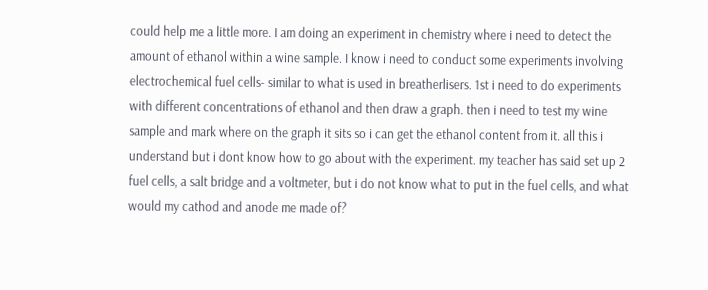could help me a little more. I am doing an experiment in chemistry where i need to detect the amount of ethanol within a wine sample. I know i need to conduct some experiments involving electrochemical fuel cells- similar to what is used in breatherlisers. 1st i need to do experiments with different concentrations of ethanol and then draw a graph. then i need to test my wine sample and mark where on the graph it sits so i can get the ethanol content from it. all this i understand but i dont know how to go about with the experiment. my teacher has said set up 2 fuel cells, a salt bridge and a voltmeter, but i do not know what to put in the fuel cells, and what would my cathod and anode me made of?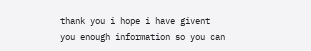thank you i hope i have givent you enough information so you can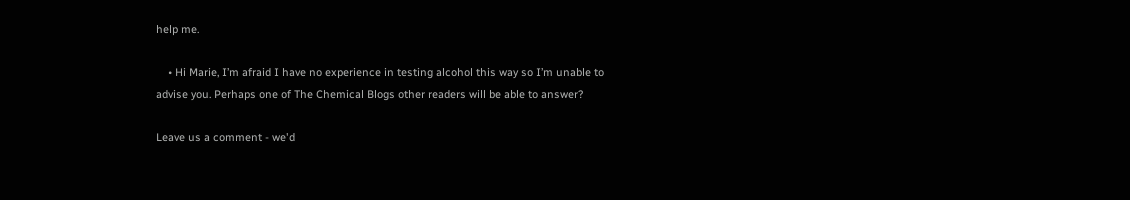help me.

    • Hi Marie, I’m afraid I have no experience in testing alcohol this way so I’m unable to advise you. Perhaps one of The Chemical Blogs other readers will be able to answer?

Leave us a comment - we'd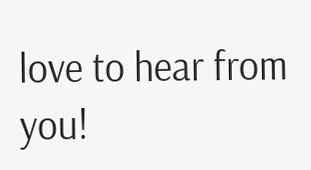love to hear from you!